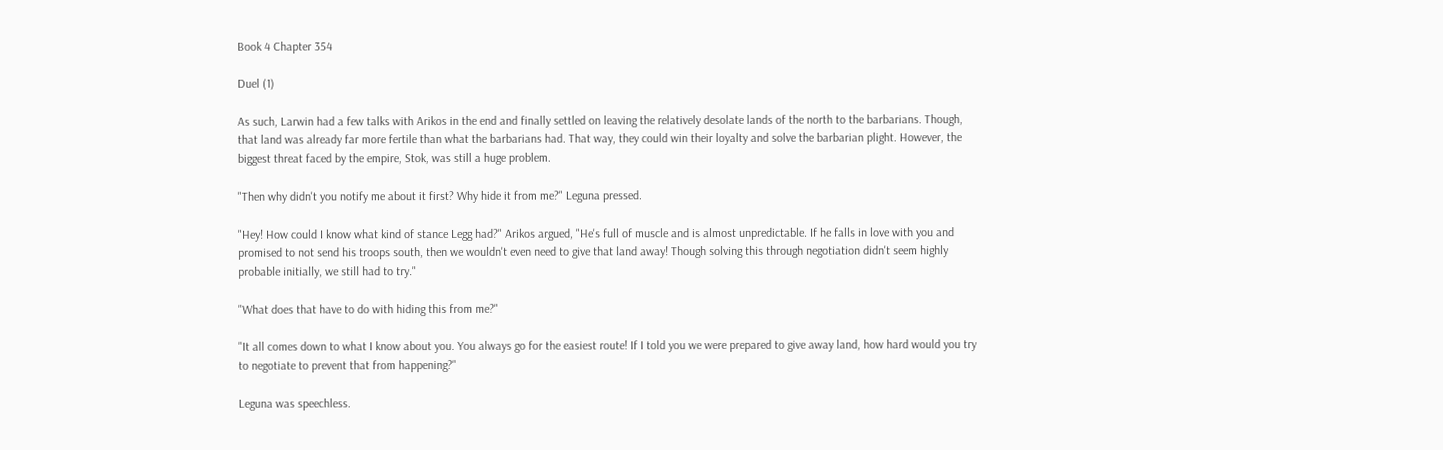Book 4 Chapter 354

Duel (1)

As such, Larwin had a few talks with Arikos in the end and finally settled on leaving the relatively desolate lands of the north to the barbarians. Though, that land was already far more fertile than what the barbarians had. That way, they could win their loyalty and solve the barbarian plight. However, the biggest threat faced by the empire, Stok, was still a huge problem.

"Then why didn't you notify me about it first? Why hide it from me?" Leguna pressed.

"Hey! How could I know what kind of stance Legg had?" Arikos argued, "He's full of muscle and is almost unpredictable. If he falls in love with you and promised to not send his troops south, then we wouldn't even need to give that land away! Though solving this through negotiation didn't seem highly probable initially, we still had to try."

"What does that have to do with hiding this from me?"

"It all comes down to what I know about you. You always go for the easiest route! If I told you we were prepared to give away land, how hard would you try to negotiate to prevent that from happening?"

Leguna was speechless.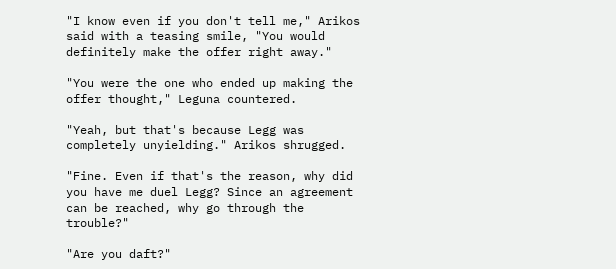"I know even if you don't tell me," Arikos said with a teasing smile, "You would definitely make the offer right away."

"You were the one who ended up making the offer thought," Leguna countered.

"Yeah, but that's because Legg was completely unyielding." Arikos shrugged.

"Fine. Even if that's the reason, why did you have me duel Legg? Since an agreement can be reached, why go through the trouble?"

"Are you daft?"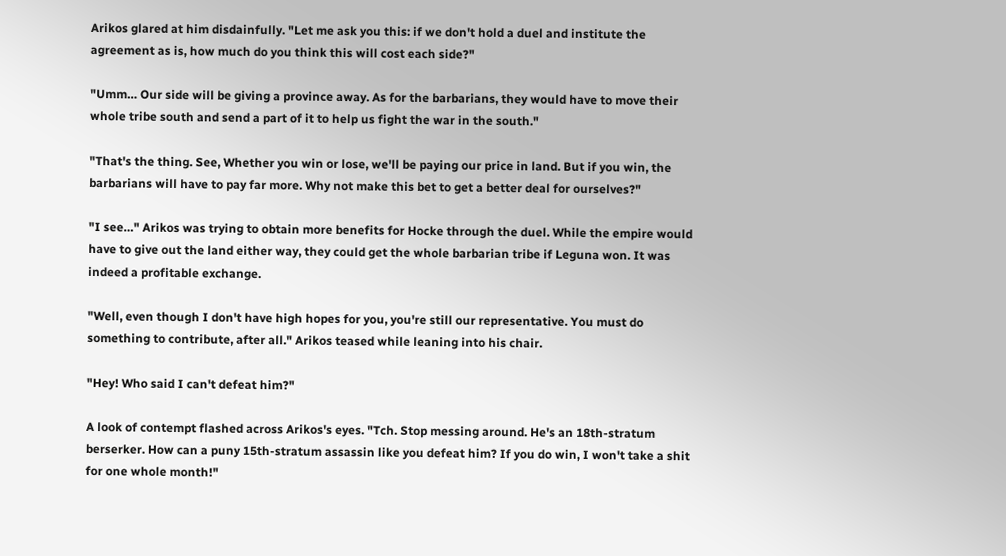Arikos glared at him disdainfully. "Let me ask you this: if we don't hold a duel and institute the agreement as is, how much do you think this will cost each side?"

"Umm… Our side will be giving a province away. As for the barbarians, they would have to move their whole tribe south and send a part of it to help us fight the war in the south."

"That's the thing. See, Whether you win or lose, we'll be paying our price in land. But if you win, the barbarians will have to pay far more. Why not make this bet to get a better deal for ourselves?"

"I see…" Arikos was trying to obtain more benefits for Hocke through the duel. While the empire would have to give out the land either way, they could get the whole barbarian tribe if Leguna won. It was indeed a profitable exchange.

"Well, even though I don't have high hopes for you, you're still our representative. You must do something to contribute, after all." Arikos teased while leaning into his chair.

"Hey! Who said I can't defeat him?"

A look of contempt flashed across Arikos's eyes. "Tch. Stop messing around. He's an 18th-stratum berserker. How can a puny 15th-stratum assassin like you defeat him? If you do win, I won't take a shit for one whole month!"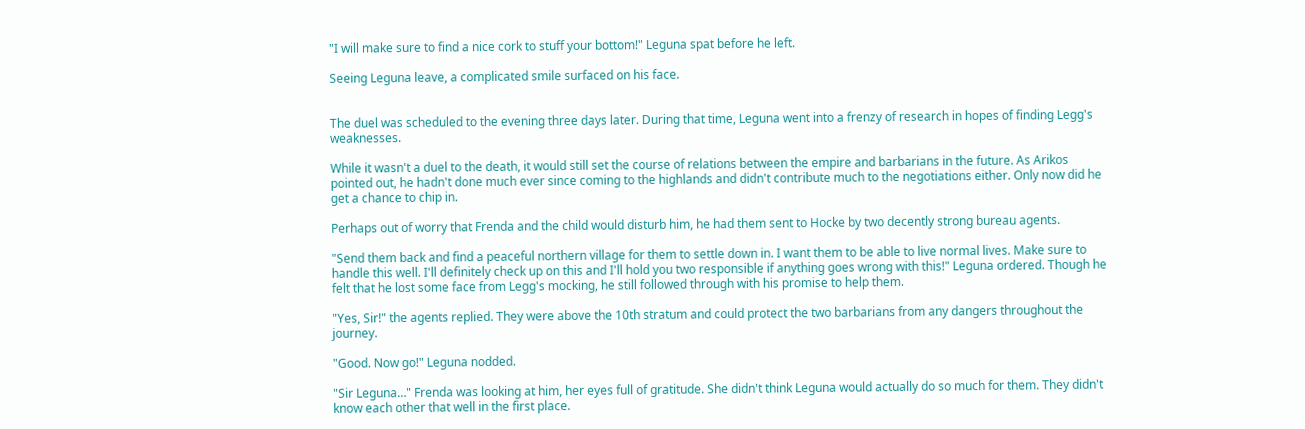"I will make sure to find a nice cork to stuff your bottom!" Leguna spat before he left.

Seeing Leguna leave, a complicated smile surfaced on his face.


The duel was scheduled to the evening three days later. During that time, Leguna went into a frenzy of research in hopes of finding Legg's weaknesses.

While it wasn't a duel to the death, it would still set the course of relations between the empire and barbarians in the future. As Arikos pointed out, he hadn't done much ever since coming to the highlands and didn't contribute much to the negotiations either. Only now did he get a chance to chip in.

Perhaps out of worry that Frenda and the child would disturb him, he had them sent to Hocke by two decently strong bureau agents.

"Send them back and find a peaceful northern village for them to settle down in. I want them to be able to live normal lives. Make sure to handle this well. I'll definitely check up on this and I'll hold you two responsible if anything goes wrong with this!" Leguna ordered. Though he felt that he lost some face from Legg's mocking, he still followed through with his promise to help them.

"Yes, Sir!" the agents replied. They were above the 10th stratum and could protect the two barbarians from any dangers throughout the journey.

"Good. Now go!" Leguna nodded.

"Sir Leguna…" Frenda was looking at him, her eyes full of gratitude. She didn't think Leguna would actually do so much for them. They didn't know each other that well in the first place.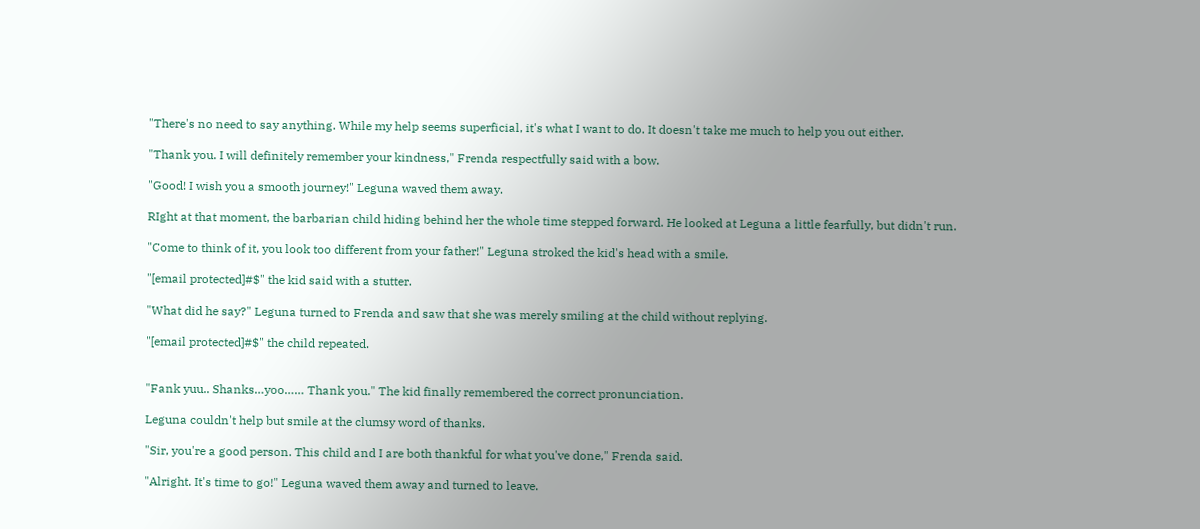"There's no need to say anything. While my help seems superficial, it's what I want to do. It doesn't take me much to help you out either.

"Thank you. I will definitely remember your kindness," Frenda respectfully said with a bow.

"Good! I wish you a smooth journey!" Leguna waved them away.

RIght at that moment, the barbarian child hiding behind her the whole time stepped forward. He looked at Leguna a little fearfully, but didn't run.

"Come to think of it, you look too different from your father!" Leguna stroked the kid's head with a smile.

"[email protected]#$" the kid said with a stutter.

"What did he say?" Leguna turned to Frenda and saw that she was merely smiling at the child without replying.

"[email protected]#$" the child repeated.


"Fank yuu.. Shanks…yoo…… Thank you." The kid finally remembered the correct pronunciation.

Leguna couldn't help but smile at the clumsy word of thanks.

"Sir, you're a good person. This child and I are both thankful for what you've done," Frenda said.

"Alright. It's time to go!" Leguna waved them away and turned to leave.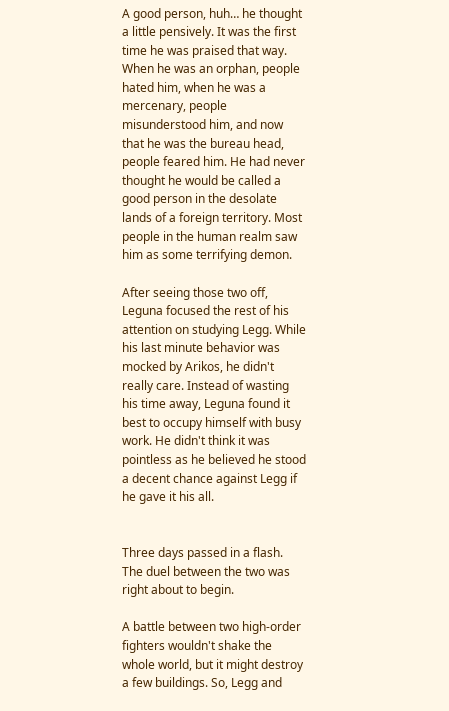A good person, huh… he thought a little pensively. It was the first time he was praised that way. When he was an orphan, people hated him, when he was a mercenary, people misunderstood him, and now that he was the bureau head, people feared him. He had never thought he would be called a good person in the desolate lands of a foreign territory. Most people in the human realm saw him as some terrifying demon.

After seeing those two off, Leguna focused the rest of his attention on studying Legg. While his last minute behavior was mocked by Arikos, he didn't really care. Instead of wasting his time away, Leguna found it best to occupy himself with busy work. He didn't think it was pointless as he believed he stood a decent chance against Legg if he gave it his all.


Three days passed in a flash. The duel between the two was right about to begin.

A battle between two high-order fighters wouldn't shake the whole world, but it might destroy a few buildings. So, Legg and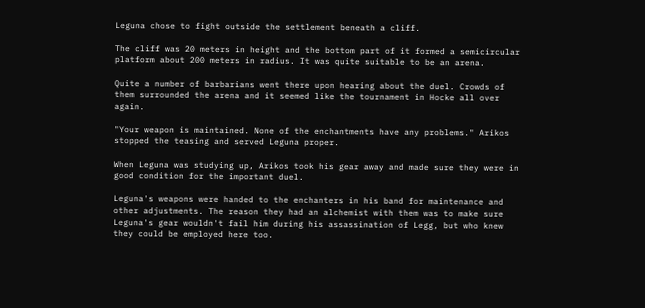Leguna chose to fight outside the settlement beneath a cliff.

The cliff was 20 meters in height and the bottom part of it formed a semicircular platform about 200 meters in radius. It was quite suitable to be an arena.

Quite a number of barbarians went there upon hearing about the duel. Crowds of them surrounded the arena and it seemed like the tournament in Hocke all over again.

"Your weapon is maintained. None of the enchantments have any problems." Arikos stopped the teasing and served Leguna proper.

When Leguna was studying up, Arikos took his gear away and made sure they were in good condition for the important duel.

Leguna's weapons were handed to the enchanters in his band for maintenance and other adjustments. The reason they had an alchemist with them was to make sure Leguna's gear wouldn't fail him during his assassination of Legg, but who knew they could be employed here too.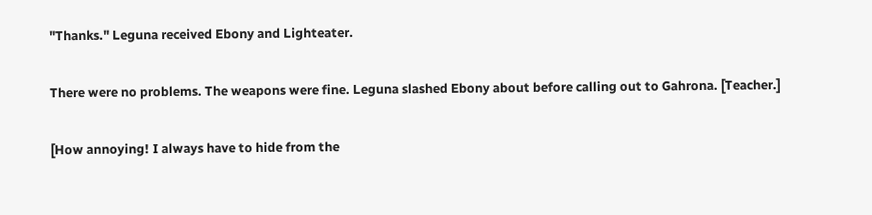"Thanks." Leguna received Ebony and Lighteater.

There were no problems. The weapons were fine. Leguna slashed Ebony about before calling out to Gahrona. [Teacher.]

[How annoying! I always have to hide from the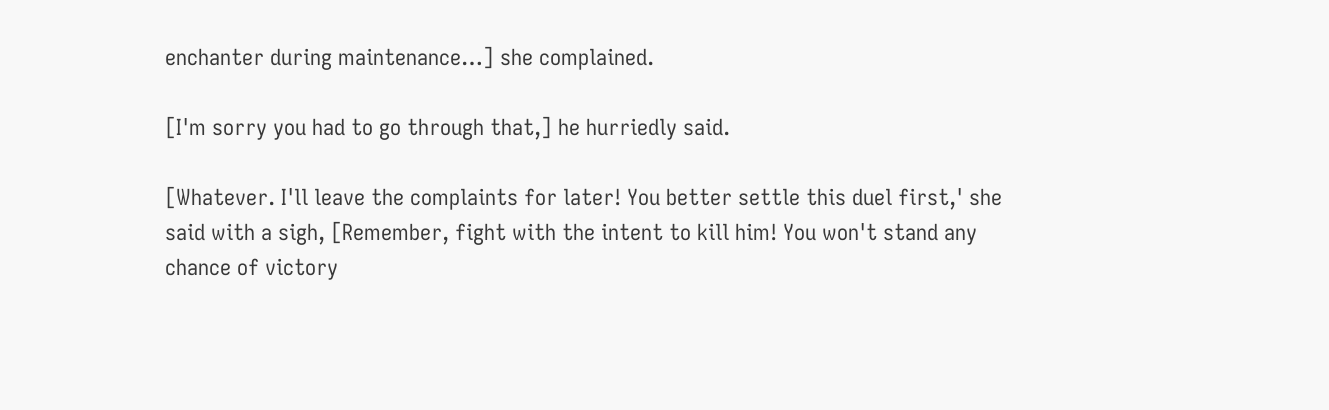enchanter during maintenance…] she complained.

[I'm sorry you had to go through that,] he hurriedly said.

[Whatever. I'll leave the complaints for later! You better settle this duel first,' she said with a sigh, [Remember, fight with the intent to kill him! You won't stand any chance of victory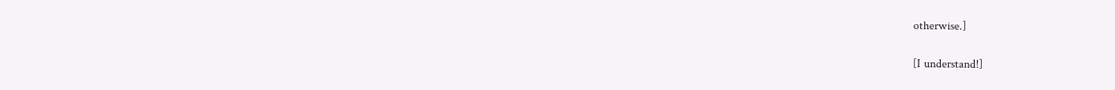otherwise.]

[I understand!]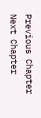Previous Chapter Next Chapter